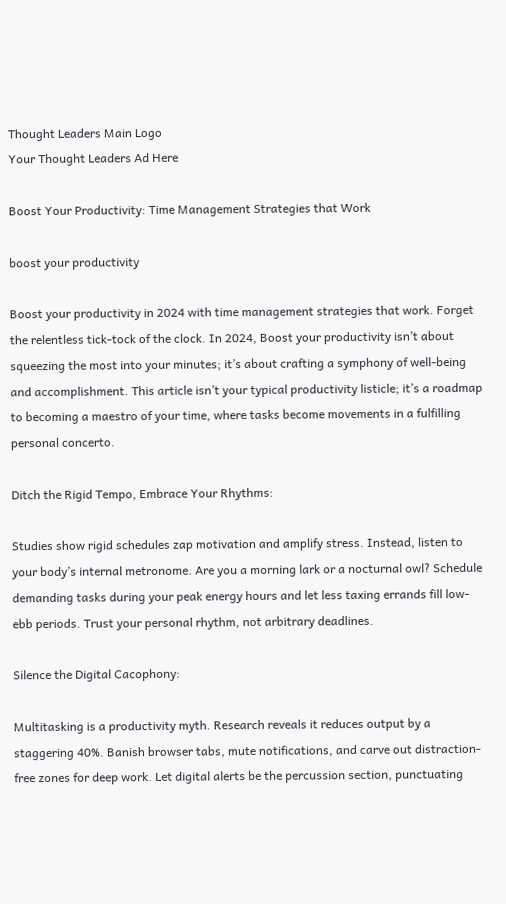Thought Leaders Main Logo
Your Thought Leaders Ad Here

Boost Your Productivity: Time Management Strategies that Work

boost your productivity

Boost your productivity in 2024 with time management strategies that work. Forget the relentless tick-tock of the clock. In 2024, Boost your productivity isn’t about squeezing the most into your minutes; it’s about crafting a symphony of well-being and accomplishment. This article isn’t your typical productivity listicle; it’s a roadmap to becoming a maestro of your time, where tasks become movements in a fulfilling personal concerto.

Ditch the Rigid Tempo, Embrace Your Rhythms:

Studies show rigid schedules zap motivation and amplify stress. Instead, listen to your body’s internal metronome. Are you a morning lark or a nocturnal owl? Schedule demanding tasks during your peak energy hours and let less taxing errands fill low-ebb periods. Trust your personal rhythm, not arbitrary deadlines.

Silence the Digital Cacophony:

Multitasking is a productivity myth. Research reveals it reduces output by a staggering 40%. Banish browser tabs, mute notifications, and carve out distraction-free zones for deep work. Let digital alerts be the percussion section, punctuating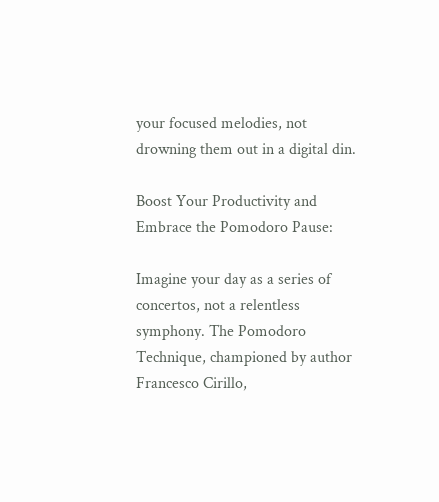your focused melodies, not drowning them out in a digital din.

Boost Your Productivity and Embrace the Pomodoro Pause:

Imagine your day as a series of concertos, not a relentless symphony. The Pomodoro Technique, championed by author Francesco Cirillo,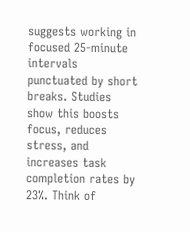suggests working in focused 25-minute intervals punctuated by short breaks. Studies show this boosts focus, reduces stress, and increases task completion rates by 23%. Think of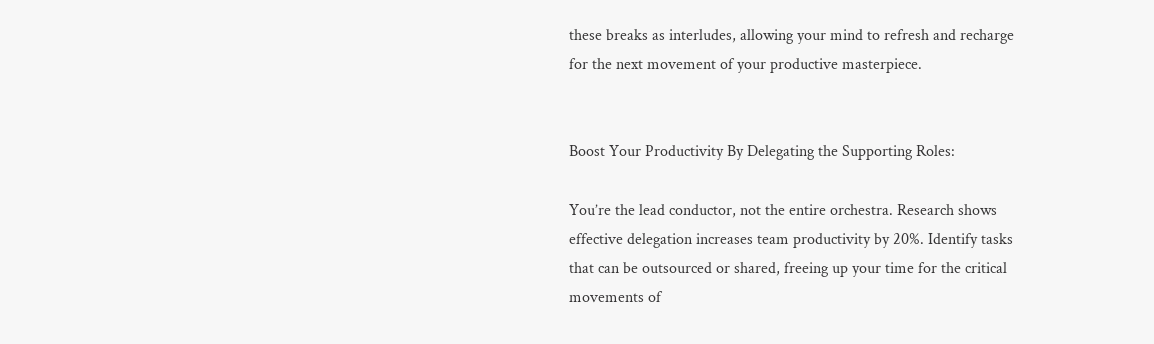these breaks as interludes, allowing your mind to refresh and recharge for the next movement of your productive masterpiece.


Boost Your Productivity By Delegating the Supporting Roles:

You’re the lead conductor, not the entire orchestra. Research shows effective delegation increases team productivity by 20%. Identify tasks that can be outsourced or shared, freeing up your time for the critical movements of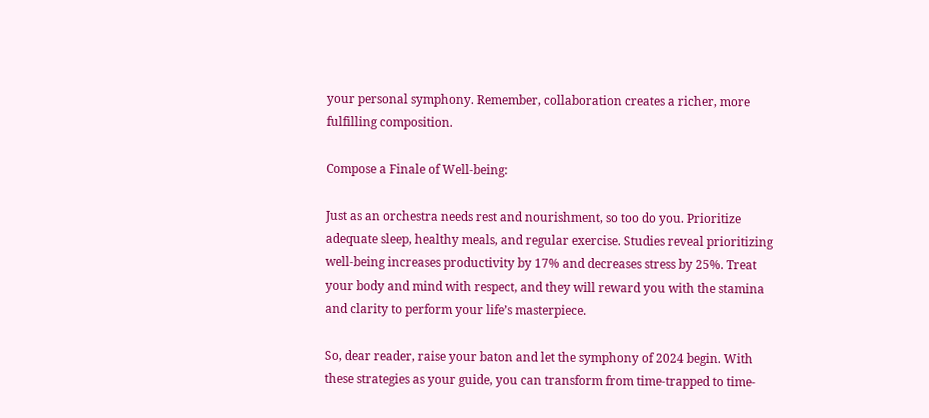your personal symphony. Remember, collaboration creates a richer, more fulfilling composition.

Compose a Finale of Well-being:

Just as an orchestra needs rest and nourishment, so too do you. Prioritize adequate sleep, healthy meals, and regular exercise. Studies reveal prioritizing well-being increases productivity by 17% and decreases stress by 25%. Treat your body and mind with respect, and they will reward you with the stamina and clarity to perform your life’s masterpiece.

So, dear reader, raise your baton and let the symphony of 2024 begin. With these strategies as your guide, you can transform from time-trapped to time-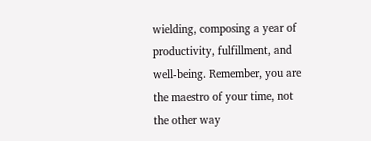wielding, composing a year of productivity, fulfillment, and well-being. Remember, you are the maestro of your time, not the other way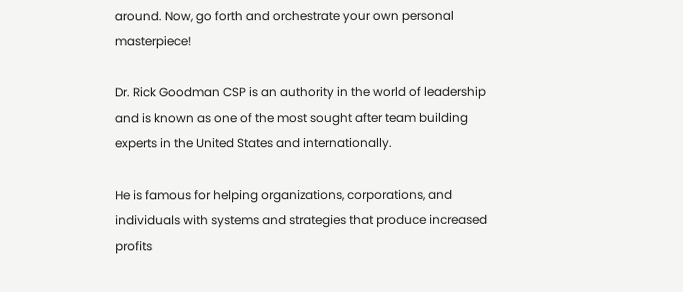around. Now, go forth and orchestrate your own personal masterpiece!

Dr. Rick Goodman CSP is an authority in the world of leadership and is known as one of the most sought after team building experts in the United States and internationally.

He is famous for helping organizations, corporations, and individuals with systems and strategies that produce increased profits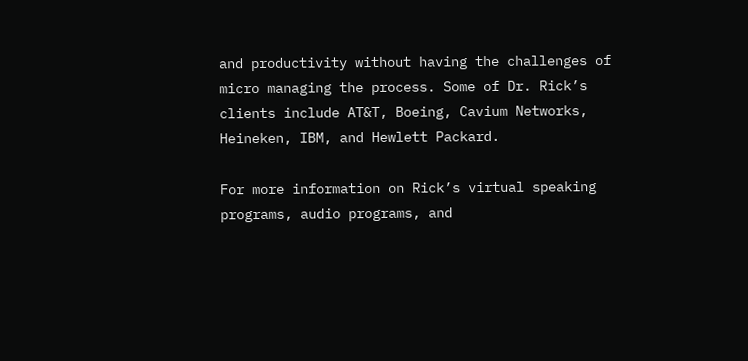and productivity without having the challenges of micro managing the process. Some of Dr. Rick’s clients include AT&T, Boeing, Cavium Networks, Heineken, IBM, and Hewlett Packard.

For more information on Rick’s virtual speaking programs, audio programs, and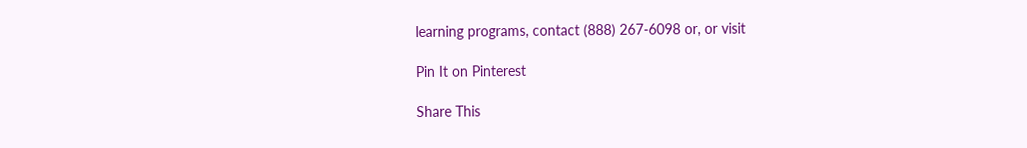learning programs, contact (888) 267-6098 or, or visit

Pin It on Pinterest

Share This